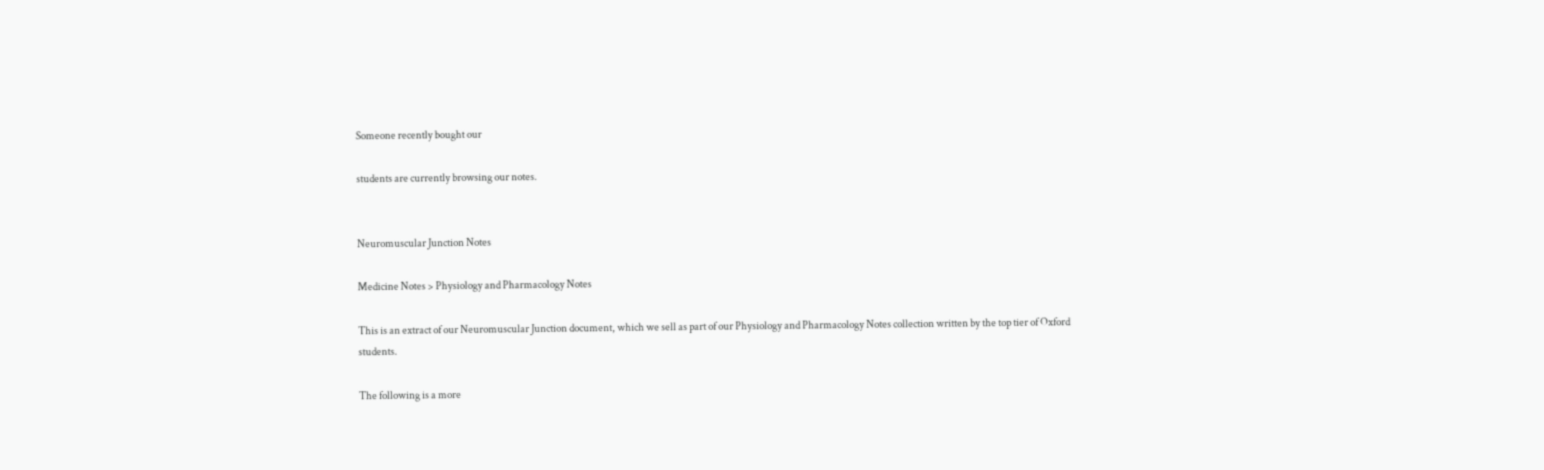Someone recently bought our

students are currently browsing our notes.


Neuromuscular Junction Notes

Medicine Notes > Physiology and Pharmacology Notes

This is an extract of our Neuromuscular Junction document, which we sell as part of our Physiology and Pharmacology Notes collection written by the top tier of Oxford students.

The following is a more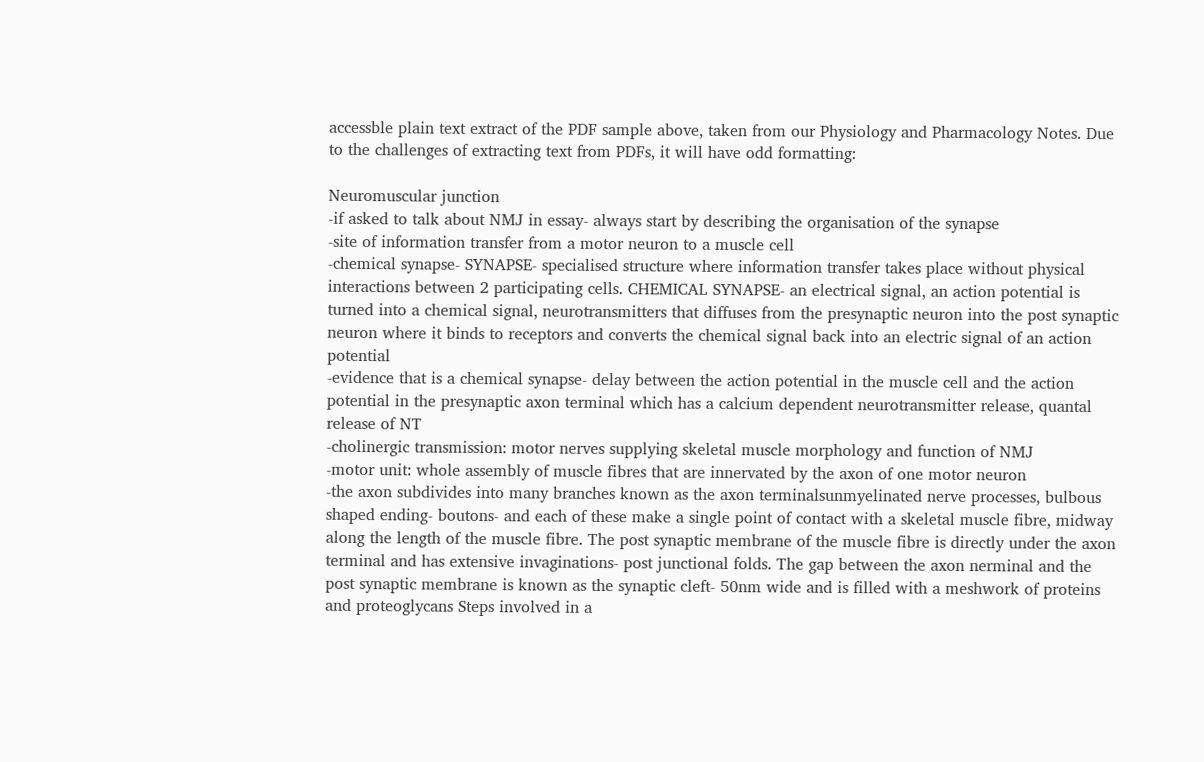accessble plain text extract of the PDF sample above, taken from our Physiology and Pharmacology Notes. Due to the challenges of extracting text from PDFs, it will have odd formatting:

Neuromuscular junction
-if asked to talk about NMJ in essay- always start by describing the organisation of the synapse
-site of information transfer from a motor neuron to a muscle cell
-chemical synapse- SYNAPSE- specialised structure where information transfer takes place without physical interactions between 2 participating cells. CHEMICAL SYNAPSE- an electrical signal, an action potential is turned into a chemical signal, neurotransmitters that diffuses from the presynaptic neuron into the post synaptic neuron where it binds to receptors and converts the chemical signal back into an electric signal of an action potential
-evidence that is a chemical synapse- delay between the action potential in the muscle cell and the action potential in the presynaptic axon terminal which has a calcium dependent neurotransmitter release, quantal release of NT
-cholinergic transmission: motor nerves supplying skeletal muscle morphology and function of NMJ
-motor unit: whole assembly of muscle fibres that are innervated by the axon of one motor neuron
-the axon subdivides into many branches known as the axon terminalsunmyelinated nerve processes, bulbous shaped ending- boutons- and each of these make a single point of contact with a skeletal muscle fibre, midway along the length of the muscle fibre. The post synaptic membrane of the muscle fibre is directly under the axon terminal and has extensive invaginations- post junctional folds. The gap between the axon nerminal and the post synaptic membrane is known as the synaptic cleft- 50nm wide and is filled with a meshwork of proteins and proteoglycans Steps involved in a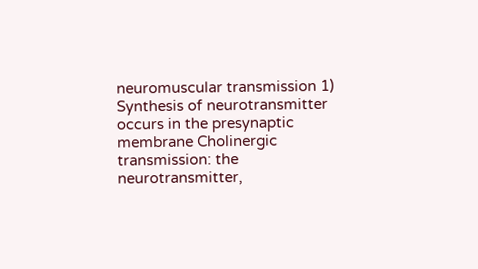neuromuscular transmission 1) Synthesis of neurotransmitter occurs in the presynaptic membrane Cholinergic transmission: the neurotransmitter,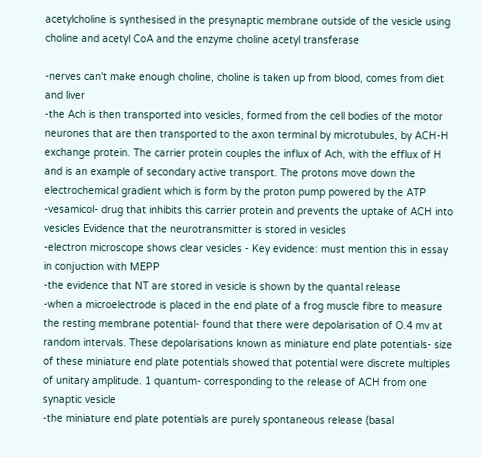acetylcholine is synthesised in the presynaptic membrane outside of the vesicle using choline and acetyl CoA and the enzyme choline acetyl transferase

-nerves can't make enough choline, choline is taken up from blood, comes from diet and liver
-the Ach is then transported into vesicles, formed from the cell bodies of the motor neurones that are then transported to the axon terminal by microtubules, by ACH-H exchange protein. The carrier protein couples the influx of Ach, with the efflux of H and is an example of secondary active transport. The protons move down the electrochemical gradient which is form by the proton pump powered by the ATP
-vesamicol- drug that inhibits this carrier protein and prevents the uptake of ACH into vesicles Evidence that the neurotransmitter is stored in vesicles
-electron microscope shows clear vesicles - Key evidence: must mention this in essay in conjuction with MEPP
-the evidence that NT are stored in vesicle is shown by the quantal release
-when a microelectrode is placed in the end plate of a frog muscle fibre to measure the resting membrane potential- found that there were depolarisation of O.4 mv at random intervals. These depolarisations known as miniature end plate potentials- size of these miniature end plate potentials showed that potential were discrete multiples of unitary amplitude. 1 quantum- corresponding to the release of ACH from one synaptic vesicle
-the miniature end plate potentials are purely spontaneous release (basal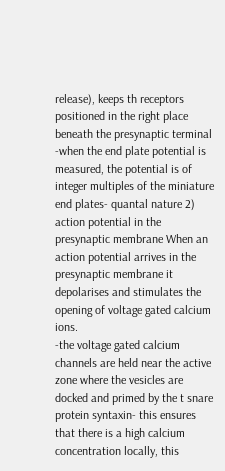release), keeps th receptors positioned in the right place beneath the presynaptic terminal
-when the end plate potential is measured, the potential is of integer multiples of the miniature end plates- quantal nature 2) action potential in the presynaptic membrane When an action potential arrives in the presynaptic membrane it depolarises and stimulates the opening of voltage gated calcium ions.
-the voltage gated calcium channels are held near the active zone where the vesicles are docked and primed by the t snare protein syntaxin- this ensures that there is a high calcium concentration locally, this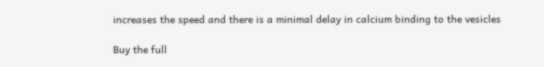increases the speed and there is a minimal delay in calcium binding to the vesicles

Buy the full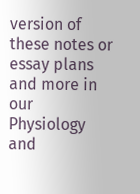version of these notes or essay plans and more in our Physiology and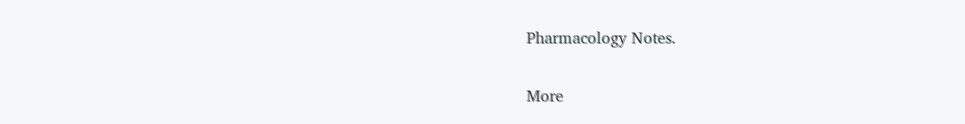Pharmacology Notes.

More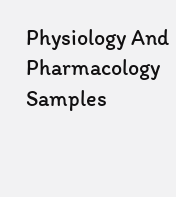Physiology And Pharmacology Samples